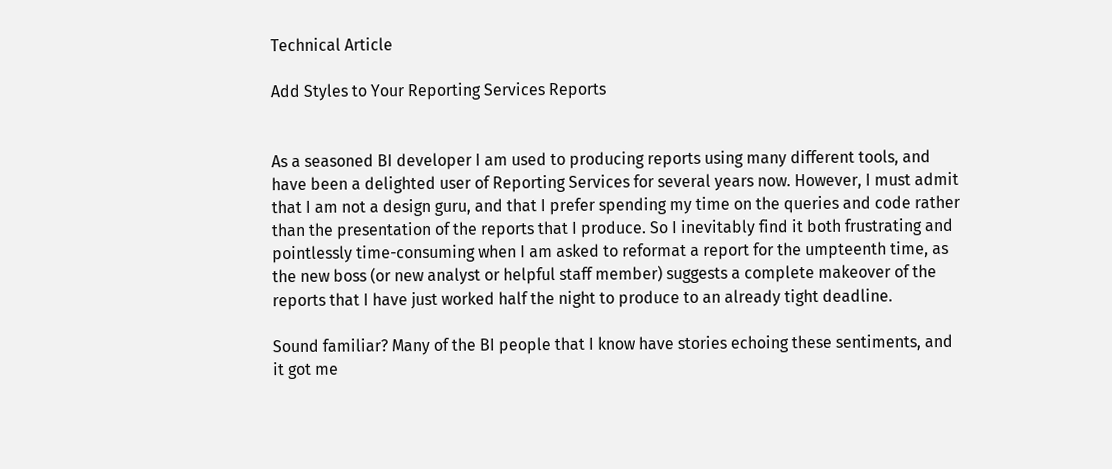Technical Article

Add Styles to Your Reporting Services Reports


As a seasoned BI developer I am used to producing reports using many different tools, and have been a delighted user of Reporting Services for several years now. However, I must admit that I am not a design guru, and that I prefer spending my time on the queries and code rather than the presentation of the reports that I produce. So I inevitably find it both frustrating and pointlessly time-consuming when I am asked to reformat a report for the umpteenth time, as the new boss (or new analyst or helpful staff member) suggests a complete makeover of the reports that I have just worked half the night to produce to an already tight deadline.

Sound familiar? Many of the BI people that I know have stories echoing these sentiments, and it got me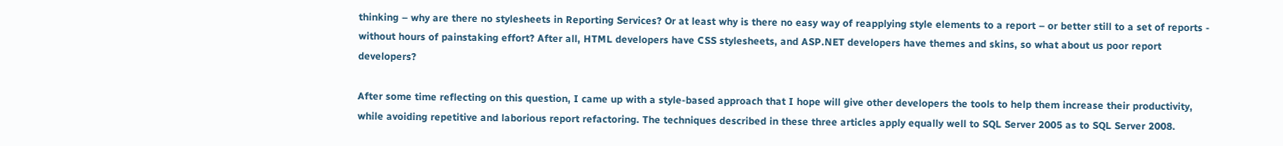thinking – why are there no stylesheets in Reporting Services? Or at least why is there no easy way of reapplying style elements to a report – or better still to a set of reports - without hours of painstaking effort? After all, HTML developers have CSS stylesheets, and ASP.NET developers have themes and skins, so what about us poor report developers?

After some time reflecting on this question, I came up with a style-based approach that I hope will give other developers the tools to help them increase their productivity, while avoiding repetitive and laborious report refactoring. The techniques described in these three articles apply equally well to SQL Server 2005 as to SQL Server 2008.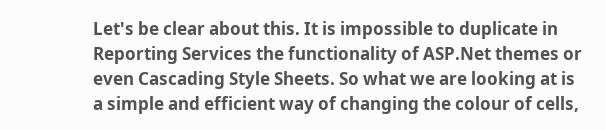Let's be clear about this. It is impossible to duplicate in Reporting Services the functionality of ASP.Net themes or even Cascading Style Sheets. So what we are looking at is a simple and efficient way of changing the colour of cells,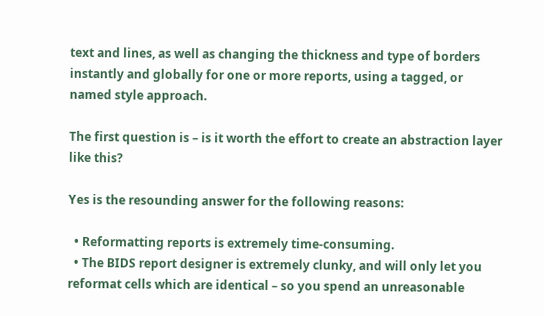text and lines, as well as changing the thickness and type of borders instantly and globally for one or more reports, using a tagged, or named style approach.

The first question is – is it worth the effort to create an abstraction layer like this?

Yes is the resounding answer for the following reasons:

  • Reformatting reports is extremely time-consuming.
  • The BIDS report designer is extremely clunky, and will only let you reformat cells which are identical – so you spend an unreasonable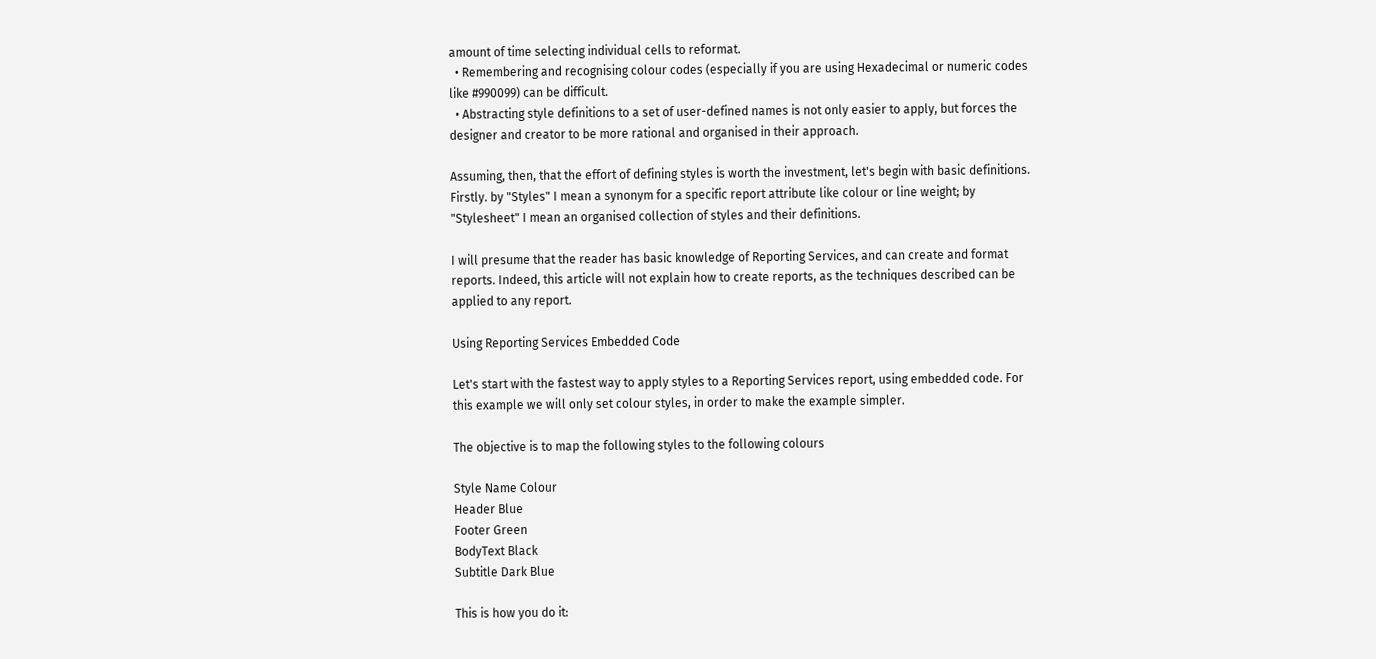amount of time selecting individual cells to reformat.
  • Remembering and recognising colour codes (especially if you are using Hexadecimal or numeric codes like #990099) can be difficult.
  • Abstracting style definitions to a set of user-defined names is not only easier to apply, but forces the designer and creator to be more rational and organised in their approach.

Assuming, then, that the effort of defining styles is worth the investment, let's begin with basic definitions. Firstly. by "Styles" I mean a synonym for a specific report attribute like colour or line weight; by "Stylesheet" I mean an organised collection of styles and their definitions.

I will presume that the reader has basic knowledge of Reporting Services, and can create and format reports. Indeed, this article will not explain how to create reports, as the techniques described can be applied to any report.

Using Reporting Services Embedded Code

Let's start with the fastest way to apply styles to a Reporting Services report, using embedded code. For this example we will only set colour styles, in order to make the example simpler.

The objective is to map the following styles to the following colours

Style Name Colour
Header Blue
Footer Green
BodyText Black
Subtitle Dark Blue

This is how you do it: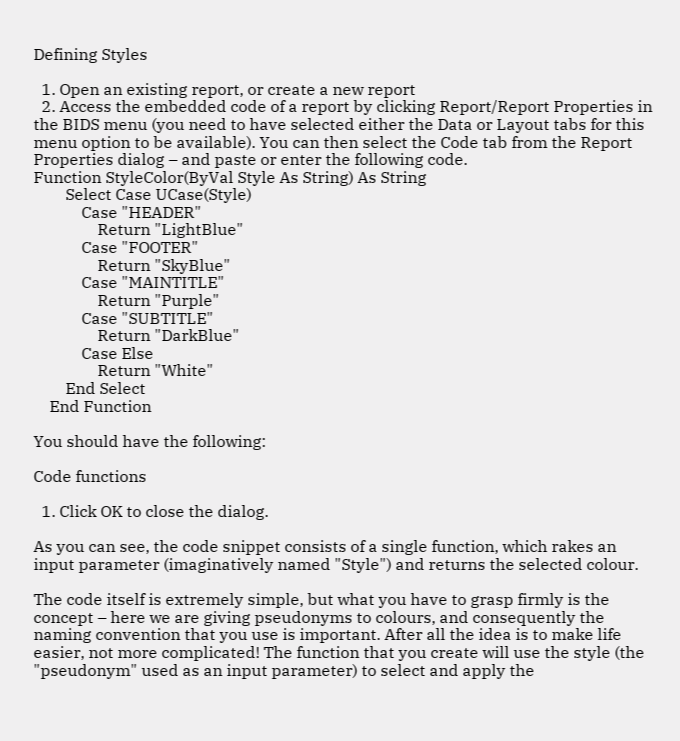Defining Styles

  1. Open an existing report, or create a new report
  2. Access the embedded code of a report by clicking Report/Report Properties in the BIDS menu (you need to have selected either the Data or Layout tabs for this menu option to be available). You can then select the Code tab from the Report Properties dialog – and paste or enter the following code.
Function StyleColor(ByVal Style As String) As String
        Select Case UCase(Style)
            Case "HEADER"
                Return "LightBlue"
            Case "FOOTER"
                Return "SkyBlue"
            Case "MAINTITLE"
                Return "Purple"
            Case "SUBTITLE"
                Return "DarkBlue"
            Case Else
                Return "White"
        End Select
    End Function

You should have the following:

Code functions

  1. Click OK to close the dialog.

As you can see, the code snippet consists of a single function, which rakes an input parameter (imaginatively named "Style") and returns the selected colour.

The code itself is extremely simple, but what you have to grasp firmly is the concept – here we are giving pseudonyms to colours, and consequently the naming convention that you use is important. After all the idea is to make life easier, not more complicated! The function that you create will use the style (the "pseudonym" used as an input parameter) to select and apply the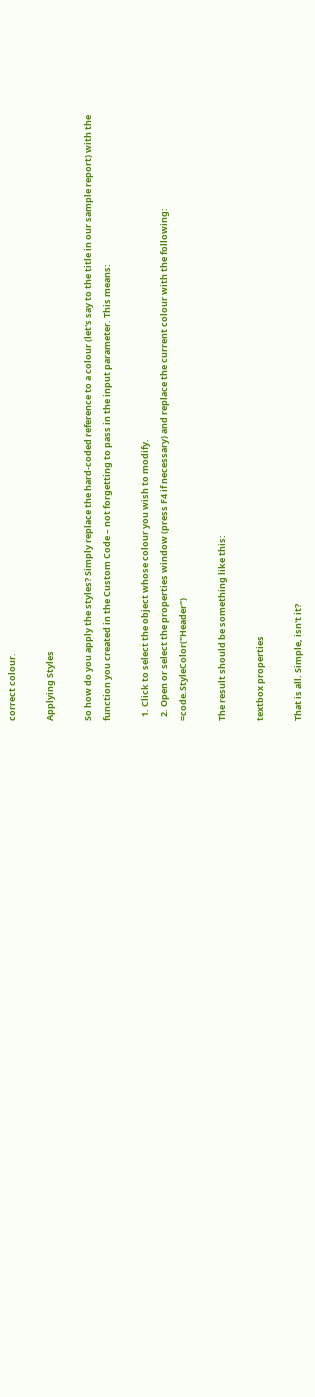correct colour.

Applying Styles

So how do you apply the styles? Simply replace the hard-coded reference to a colour (let's say to the title in our sample report) with the function you created in the Custom Code – not forgetting to pass in the input parameter. This means:

  1. Click to select the object whose colour you wish to modify.
  2. Open or select the properties window (press F4 if necessary) and replace the current colour with the following: =code.StyleColor("Header")

The result should be something like this:

textbox properties

That is all. Simple, isn't it?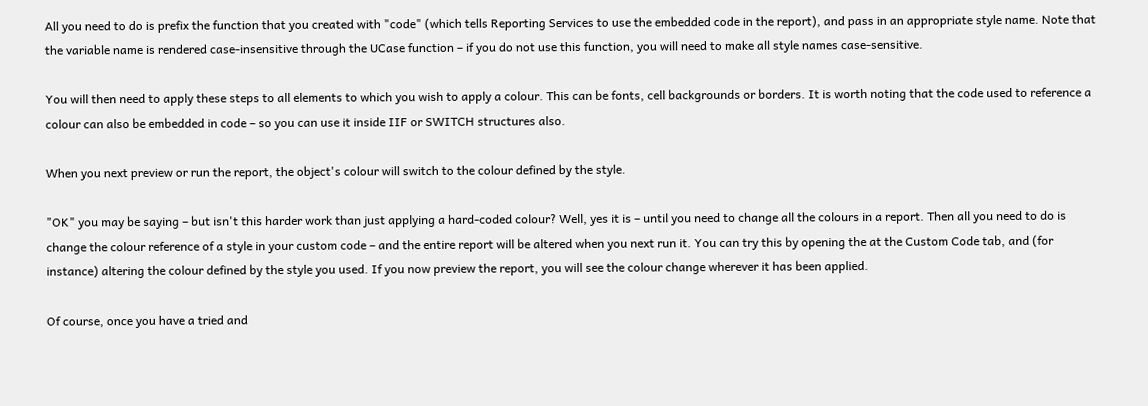All you need to do is prefix the function that you created with "code" (which tells Reporting Services to use the embedded code in the report), and pass in an appropriate style name. Note that the variable name is rendered case-insensitive through the UCase function – if you do not use this function, you will need to make all style names case-sensitive.

You will then need to apply these steps to all elements to which you wish to apply a colour. This can be fonts, cell backgrounds or borders. It is worth noting that the code used to reference a colour can also be embedded in code – so you can use it inside IIF or SWITCH structures also.

When you next preview or run the report, the object's colour will switch to the colour defined by the style.

"OK" you may be saying – but isn't this harder work than just applying a hard-coded colour? Well, yes it is – until you need to change all the colours in a report. Then all you need to do is change the colour reference of a style in your custom code – and the entire report will be altered when you next run it. You can try this by opening the at the Custom Code tab, and (for instance) altering the colour defined by the style you used. If you now preview the report, you will see the colour change wherever it has been applied.

Of course, once you have a tried and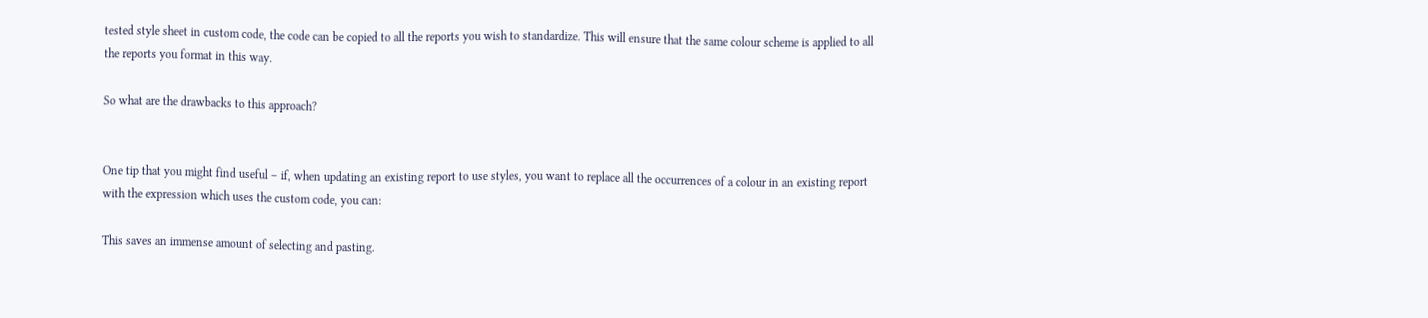tested style sheet in custom code, the code can be copied to all the reports you wish to standardize. This will ensure that the same colour scheme is applied to all the reports you format in this way.

So what are the drawbacks to this approach?


One tip that you might find useful – if, when updating an existing report to use styles, you want to replace all the occurrences of a colour in an existing report with the expression which uses the custom code, you can:

This saves an immense amount of selecting and pasting.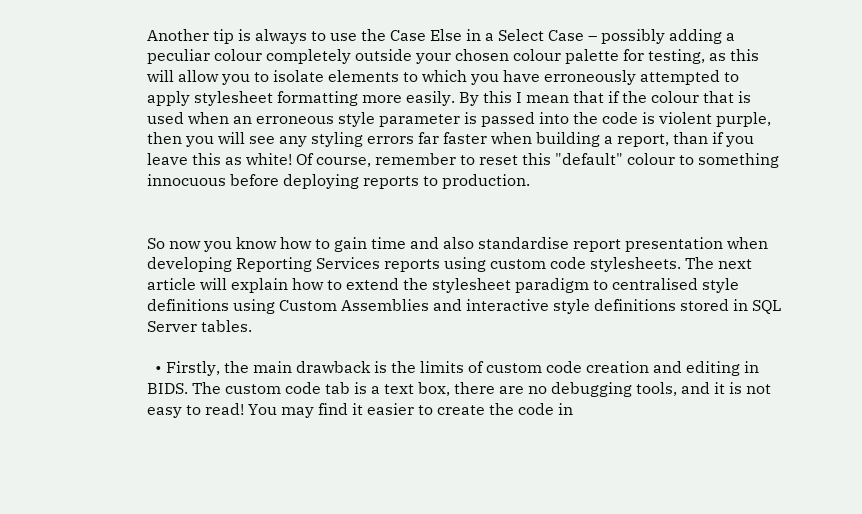Another tip is always to use the Case Else in a Select Case – possibly adding a peculiar colour completely outside your chosen colour palette for testing, as this will allow you to isolate elements to which you have erroneously attempted to apply stylesheet formatting more easily. By this I mean that if the colour that is used when an erroneous style parameter is passed into the code is violent purple, then you will see any styling errors far faster when building a report, than if you leave this as white! Of course, remember to reset this "default" colour to something innocuous before deploying reports to production.


So now you know how to gain time and also standardise report presentation when developing Reporting Services reports using custom code stylesheets. The next article will explain how to extend the stylesheet paradigm to centralised style definitions using Custom Assemblies and interactive style definitions stored in SQL Server tables.

  • Firstly, the main drawback is the limits of custom code creation and editing in BIDS. The custom code tab is a text box, there are no debugging tools, and it is not easy to read! You may find it easier to create the code in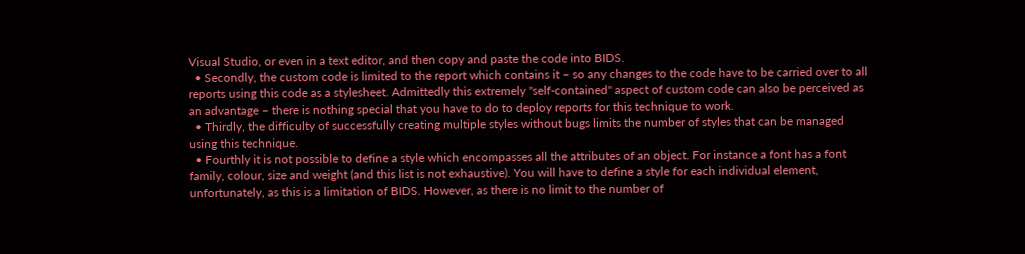Visual Studio, or even in a text editor, and then copy and paste the code into BIDS.
  • Secondly, the custom code is limited to the report which contains it – so any changes to the code have to be carried over to all reports using this code as a stylesheet. Admittedly this extremely "self-contained" aspect of custom code can also be perceived as an advantage – there is nothing special that you have to do to deploy reports for this technique to work.
  • Thirdly, the difficulty of successfully creating multiple styles without bugs limits the number of styles that can be managed using this technique.
  • Fourthly it is not possible to define a style which encompasses all the attributes of an object. For instance a font has a font family, colour, size and weight (and this list is not exhaustive). You will have to define a style for each individual element, unfortunately, as this is a limitation of BIDS. However, as there is no limit to the number of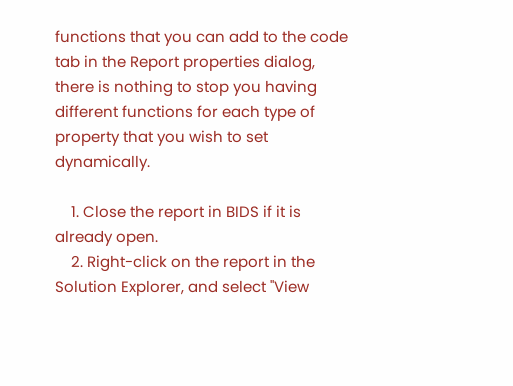functions that you can add to the code tab in the Report properties dialog, there is nothing to stop you having different functions for each type of property that you wish to set dynamically.

    1. Close the report in BIDS if it is already open.
    2. Right-click on the report in the Solution Explorer, and select "View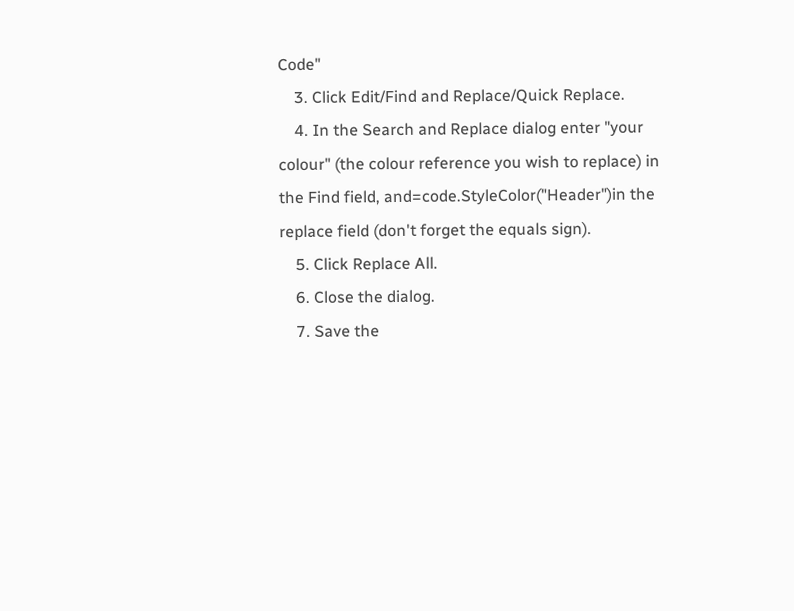Code"
    3. Click Edit/Find and Replace/Quick Replace.
    4. In the Search and Replace dialog enter "your colour" (the colour reference you wish to replace) in the Find field, and=code.StyleColor("Header")in the replace field (don't forget the equals sign).
    5. Click Replace All.
    6. Close the dialog.
    7. Save the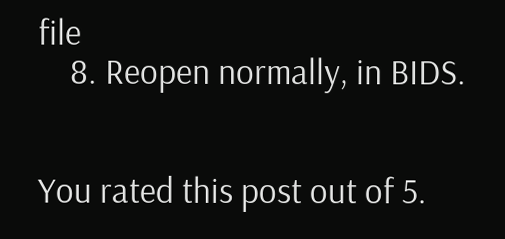file
    8. Reopen normally, in BIDS.


You rated this post out of 5.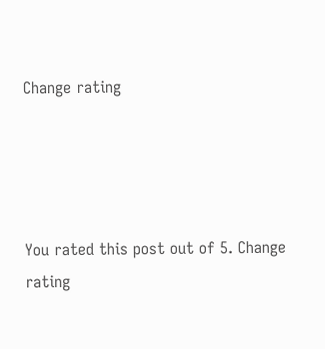Change rating




You rated this post out of 5. Change rating